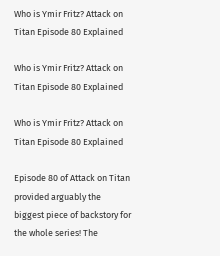Who is Ymir Fritz? Attack on Titan Episode 80 Explained

Who is Ymir Fritz? Attack on Titan Episode 80 Explained

Who is Ymir Fritz? Attack on Titan Episode 80 Explained

Episode 80 of Attack on Titan provided arguably the biggest piece of backstory for the whole series! The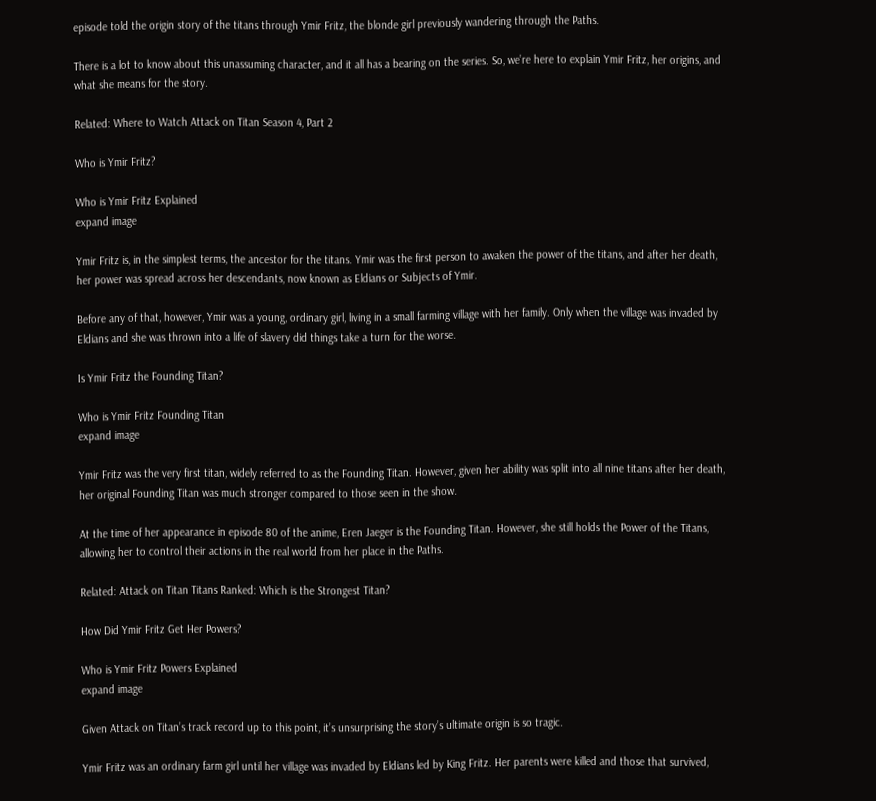episode told the origin story of the titans through Ymir Fritz, the blonde girl previously wandering through the Paths.

There is a lot to know about this unassuming character, and it all has a bearing on the series. So, we’re here to explain Ymir Fritz, her origins, and what she means for the story.

Related: Where to Watch Attack on Titan Season 4, Part 2

Who is Ymir Fritz?

Who is Ymir Fritz Explained
expand image

Ymir Fritz is, in the simplest terms, the ancestor for the titans. Ymir was the first person to awaken the power of the titans, and after her death, her power was spread across her descendants, now known as Eldians or Subjects of Ymir.

Before any of that, however, Ymir was a young, ordinary girl, living in a small farming village with her family. Only when the village was invaded by Eldians and she was thrown into a life of slavery did things take a turn for the worse.

Is Ymir Fritz the Founding Titan?

Who is Ymir Fritz Founding Titan
expand image

Ymir Fritz was the very first titan, widely referred to as the Founding Titan. However, given her ability was split into all nine titans after her death, her original Founding Titan was much stronger compared to those seen in the show.

At the time of her appearance in episode 80 of the anime, Eren Jaeger is the Founding Titan. However, she still holds the Power of the Titans, allowing her to control their actions in the real world from her place in the Paths.

Related: Attack on Titan Titans Ranked: Which is the Strongest Titan?

How Did Ymir Fritz Get Her Powers?

Who is Ymir Fritz Powers Explained
expand image

Given Attack on Titan’s track record up to this point, it’s unsurprising the story’s ultimate origin is so tragic.

Ymir Fritz was an ordinary farm girl until her village was invaded by Eldians led by King Fritz. Her parents were killed and those that survived,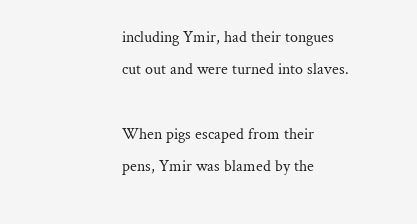including Ymir, had their tongues cut out and were turned into slaves.

When pigs escaped from their pens, Ymir was blamed by the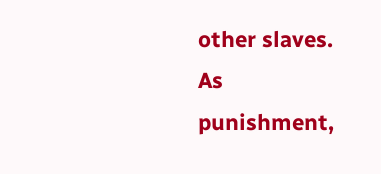other slaves. As punishment,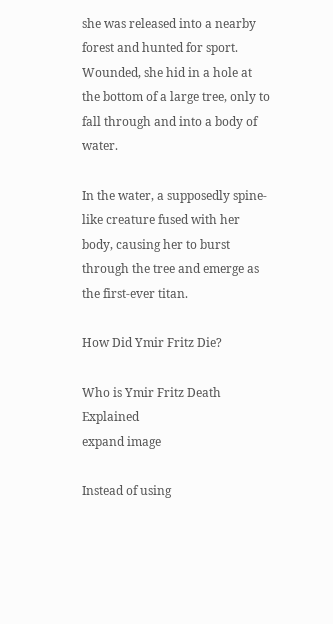she was released into a nearby forest and hunted for sport. Wounded, she hid in a hole at the bottom of a large tree, only to fall through and into a body of water.

In the water, a supposedly spine-like creature fused with her body, causing her to burst through the tree and emerge as the first-ever titan.

How Did Ymir Fritz Die?

Who is Ymir Fritz Death Explained
expand image

Instead of using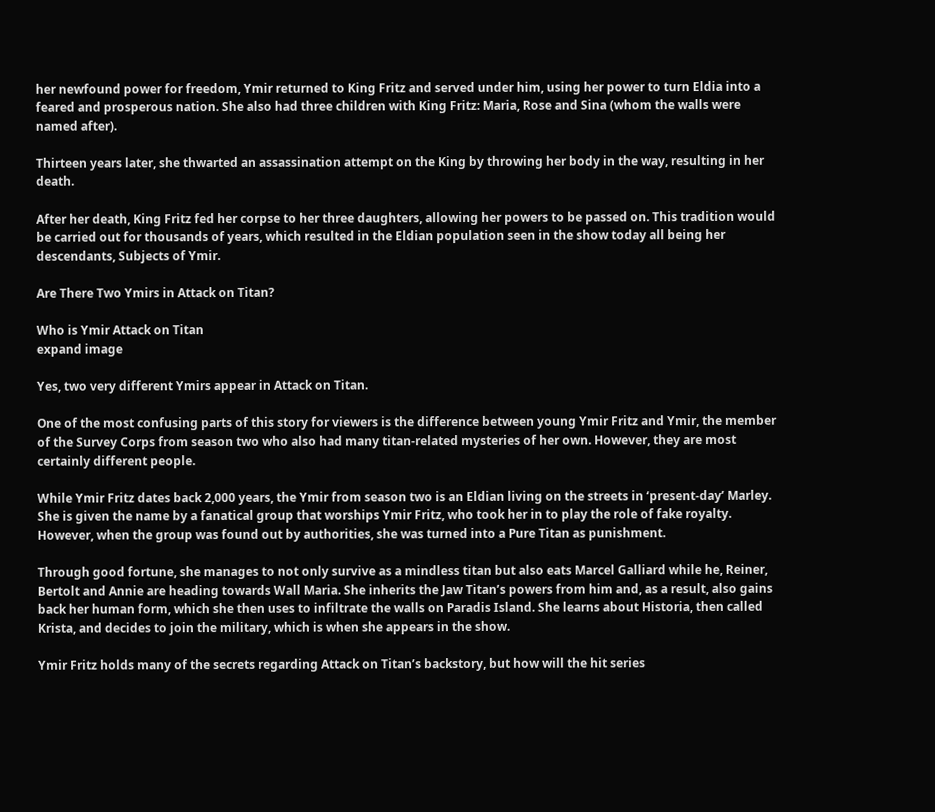her newfound power for freedom, Ymir returned to King Fritz and served under him, using her power to turn Eldia into a feared and prosperous nation. She also had three children with King Fritz: Maria, Rose and Sina (whom the walls were named after).

Thirteen years later, she thwarted an assassination attempt on the King by throwing her body in the way, resulting in her death.

After her death, King Fritz fed her corpse to her three daughters, allowing her powers to be passed on. This tradition would be carried out for thousands of years, which resulted in the Eldian population seen in the show today all being her descendants, Subjects of Ymir.

Are There Two Ymirs in Attack on Titan?

Who is Ymir Attack on Titan
expand image

Yes, two very different Ymirs appear in Attack on Titan.

One of the most confusing parts of this story for viewers is the difference between young Ymir Fritz and Ymir, the member of the Survey Corps from season two who also had many titan-related mysteries of her own. However, they are most certainly different people.

While Ymir Fritz dates back 2,000 years, the Ymir from season two is an Eldian living on the streets in ‘present-day’ Marley. She is given the name by a fanatical group that worships Ymir Fritz, who took her in to play the role of fake royalty. However, when the group was found out by authorities, she was turned into a Pure Titan as punishment.

Through good fortune, she manages to not only survive as a mindless titan but also eats Marcel Galliard while he, Reiner, Bertolt and Annie are heading towards Wall Maria. She inherits the Jaw Titan’s powers from him and, as a result, also gains back her human form, which she then uses to infiltrate the walls on Paradis Island. She learns about Historia, then called Krista, and decides to join the military, which is when she appears in the show.

Ymir Fritz holds many of the secrets regarding Attack on Titan’s backstory, but how will the hit series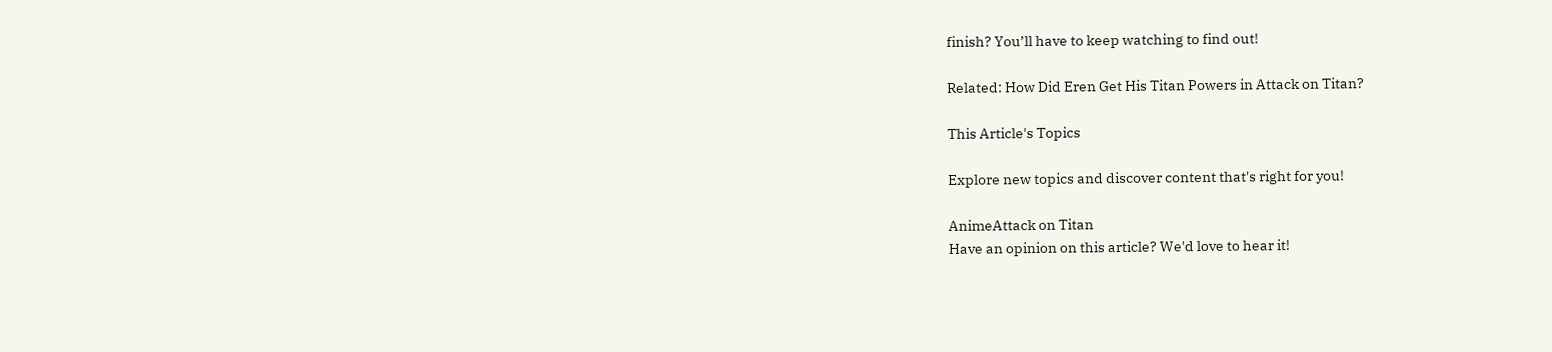finish? You’ll have to keep watching to find out!

Related: How Did Eren Get His Titan Powers in Attack on Titan?

This Article's Topics

Explore new topics and discover content that's right for you!

AnimeAttack on Titan
Have an opinion on this article? We'd love to hear it!